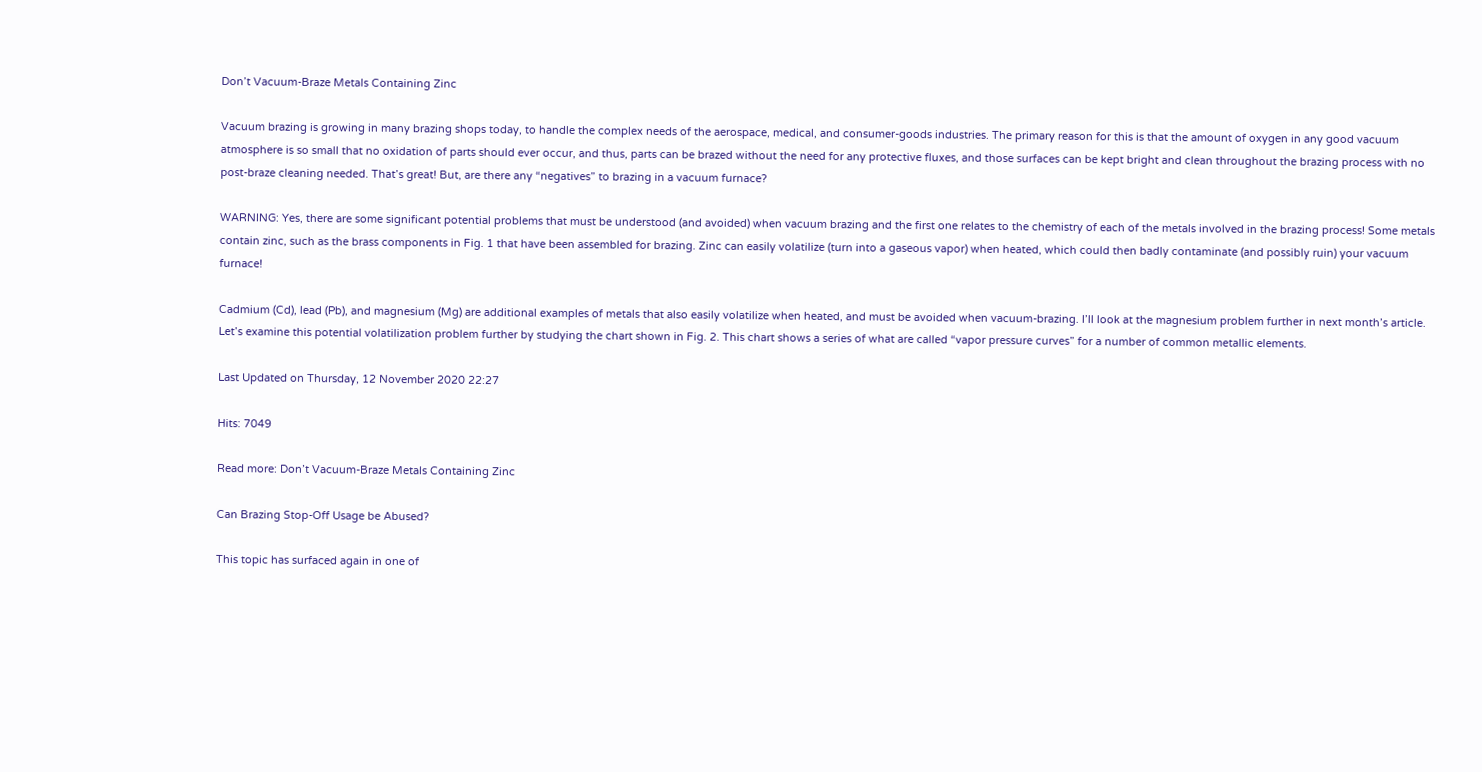Don’t Vacuum-Braze Metals Containing Zinc

Vacuum brazing is growing in many brazing shops today, to handle the complex needs of the aerospace, medical, and consumer-goods industries. The primary reason for this is that the amount of oxygen in any good vacuum atmosphere is so small that no oxidation of parts should ever occur, and thus, parts can be brazed without the need for any protective fluxes, and those surfaces can be kept bright and clean throughout the brazing process with no post-braze cleaning needed. That’s great! But, are there any “negatives” to brazing in a vacuum furnace?

WARNING: Yes, there are some significant potential problems that must be understood (and avoided) when vacuum brazing and the first one relates to the chemistry of each of the metals involved in the brazing process! Some metals contain zinc, such as the brass components in Fig. 1 that have been assembled for brazing. Zinc can easily volatilize (turn into a gaseous vapor) when heated, which could then badly contaminate (and possibly ruin) your vacuum furnace!

Cadmium (Cd), lead (Pb), and magnesium (Mg) are additional examples of metals that also easily volatilize when heated, and must be avoided when vacuum-brazing. I’ll look at the magnesium problem further in next month’s article. Let’s examine this potential volatilization problem further by studying the chart shown in Fig. 2. This chart shows a series of what are called “vapor pressure curves” for a number of common metallic elements.

Last Updated on Thursday, 12 November 2020 22:27

Hits: 7049

Read more: Don’t Vacuum-Braze Metals Containing Zinc

Can Brazing Stop-Off Usage be Abused?

This topic has surfaced again in one of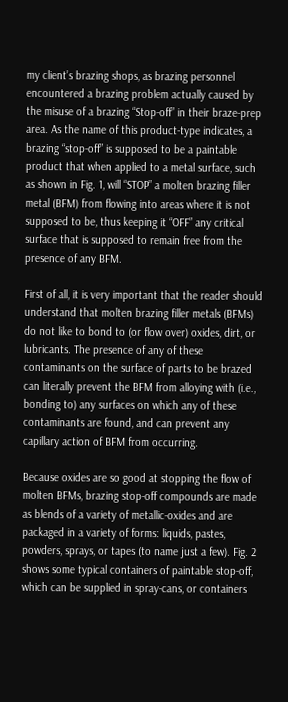my client’s brazing shops, as brazing personnel encountered a brazing problem actually caused by the misuse of a brazing “Stop-off” in their braze-prep area. As the name of this product-type indicates, a brazing “stop-off” is supposed to be a paintable product that when applied to a metal surface, such as shown in Fig. 1, will “STOP” a molten brazing filler metal (BFM) from flowing into areas where it is not supposed to be, thus keeping it “OFF” any critical surface that is supposed to remain free from the presence of any BFM.

First of all, it is very important that the reader should understand that molten brazing filler metals (BFMs) do not like to bond to (or flow over) oxides, dirt, or lubricants. The presence of any of these contaminants on the surface of parts to be brazed can literally prevent the BFM from alloying with (i.e., bonding to) any surfaces on which any of these contaminants are found, and can prevent any capillary action of BFM from occurring.

Because oxides are so good at stopping the flow of molten BFMs, brazing stop-off compounds are made as blends of a variety of metallic-oxides and are packaged in a variety of forms: liquids, pastes, powders, sprays, or tapes (to name just a few). Fig. 2 shows some typical containers of paintable stop-off, which can be supplied in spray-cans, or containers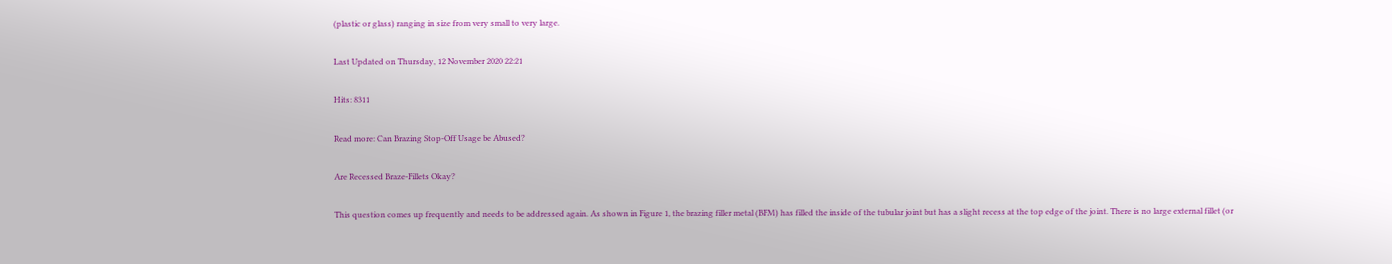(plastic or glass) ranging in size from very small to very large.

Last Updated on Thursday, 12 November 2020 22:21

Hits: 8311

Read more: Can Brazing Stop-Off Usage be Abused?

Are Recessed Braze-Fillets Okay?

This question comes up frequently and needs to be addressed again. As shown in Figure 1, the brazing filler metal (BFM) has filled the inside of the tubular joint but has a slight recess at the top edge of the joint. There is no large external fillet (or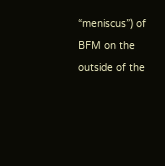“meniscus”) of BFM on the outside of the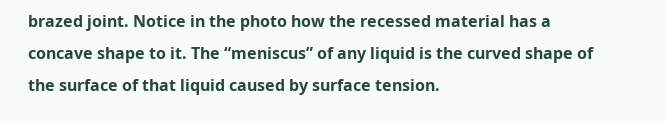brazed joint. Notice in the photo how the recessed material has a concave shape to it. The “meniscus” of any liquid is the curved shape of the surface of that liquid caused by surface tension.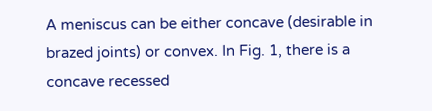A meniscus can be either concave (desirable in brazed joints) or convex. In Fig. 1, there is a concave recessed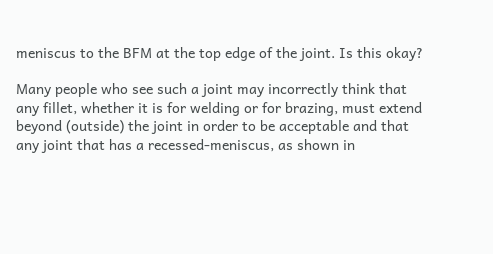meniscus to the BFM at the top edge of the joint. Is this okay?

Many people who see such a joint may incorrectly think that any fillet, whether it is for welding or for brazing, must extend beyond (outside) the joint in order to be acceptable and that any joint that has a recessed-meniscus, as shown in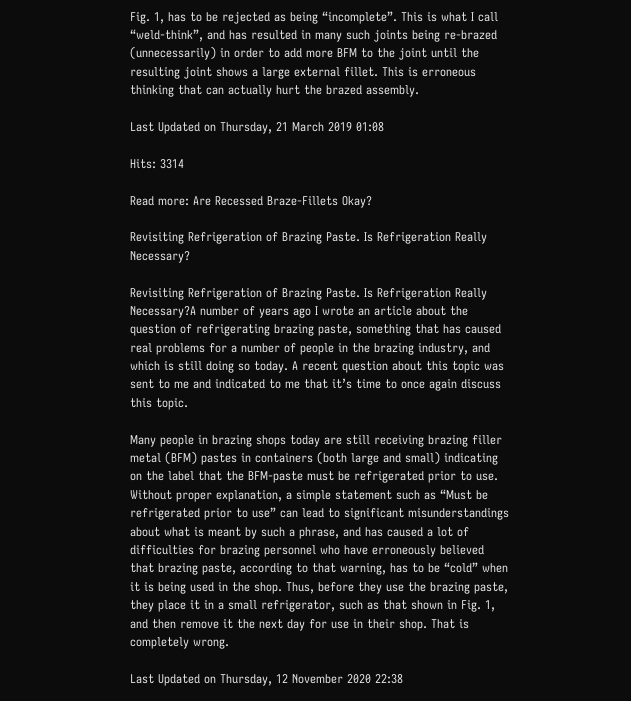Fig. 1, has to be rejected as being “incomplete”. This is what I call “weld-think”, and has resulted in many such joints being re-brazed (unnecessarily) in order to add more BFM to the joint until the resulting joint shows a large external fillet. This is erroneous thinking that can actually hurt the brazed assembly.

Last Updated on Thursday, 21 March 2019 01:08

Hits: 3314

Read more: Are Recessed Braze-Fillets Okay?

Revisiting Refrigeration of Brazing Paste. Is Refrigeration Really Necessary?

Revisiting Refrigeration of Brazing Paste. Is Refrigeration Really Necessary?A number of years ago I wrote an article about the question of refrigerating brazing paste, something that has caused real problems for a number of people in the brazing industry, and which is still doing so today. A recent question about this topic was sent to me and indicated to me that it’s time to once again discuss this topic.

Many people in brazing shops today are still receiving brazing filler metal (BFM) pastes in containers (both large and small) indicating on the label that the BFM-paste must be refrigerated prior to use. Without proper explanation, a simple statement such as “Must be refrigerated prior to use” can lead to significant misunderstandings about what is meant by such a phrase, and has caused a lot of difficulties for brazing personnel who have erroneously believed that brazing paste, according to that warning, has to be “cold” when it is being used in the shop. Thus, before they use the brazing paste, they place it in a small refrigerator, such as that shown in Fig. 1, and then remove it the next day for use in their shop. That is completely wrong.

Last Updated on Thursday, 12 November 2020 22:38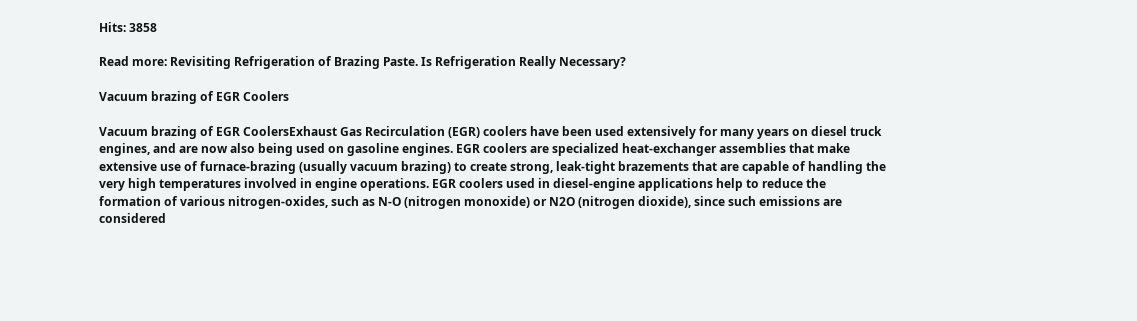Hits: 3858

Read more: Revisiting Refrigeration of Brazing Paste. Is Refrigeration Really Necessary?

Vacuum brazing of EGR Coolers

Vacuum brazing of EGR CoolersExhaust Gas Recirculation (EGR) coolers have been used extensively for many years on diesel truck engines, and are now also being used on gasoline engines. EGR coolers are specialized heat-exchanger assemblies that make extensive use of furnace-brazing (usually vacuum brazing) to create strong, leak-tight brazements that are capable of handling the very high temperatures involved in engine operations. EGR coolers used in diesel-engine applications help to reduce the formation of various nitrogen-oxides, such as N-O (nitrogen monoxide) or N2O (nitrogen dioxide), since such emissions are considered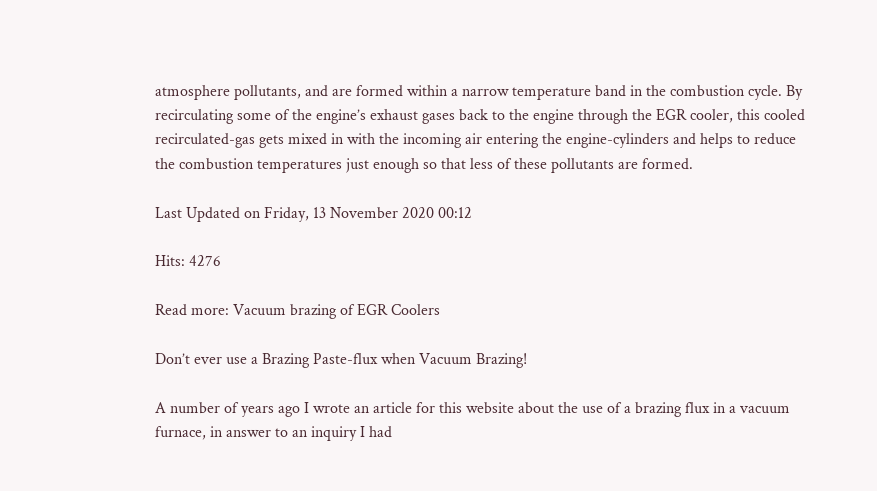atmosphere pollutants, and are formed within a narrow temperature band in the combustion cycle. By recirculating some of the engine’s exhaust gases back to the engine through the EGR cooler, this cooled recirculated-gas gets mixed in with the incoming air entering the engine-cylinders and helps to reduce the combustion temperatures just enough so that less of these pollutants are formed.

Last Updated on Friday, 13 November 2020 00:12

Hits: 4276

Read more: Vacuum brazing of EGR Coolers

Don’t ever use a Brazing Paste-flux when Vacuum Brazing!

A number of years ago I wrote an article for this website about the use of a brazing flux in a vacuum furnace, in answer to an inquiry I had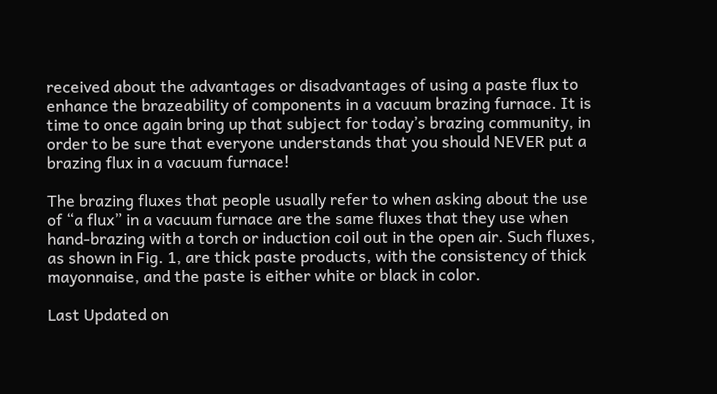received about the advantages or disadvantages of using a paste flux to enhance the brazeability of components in a vacuum brazing furnace. It is time to once again bring up that subject for today’s brazing community, in order to be sure that everyone understands that you should NEVER put a brazing flux in a vacuum furnace!

The brazing fluxes that people usually refer to when asking about the use of “a flux” in a vacuum furnace are the same fluxes that they use when hand-brazing with a torch or induction coil out in the open air. Such fluxes, as shown in Fig. 1, are thick paste products, with the consistency of thick mayonnaise, and the paste is either white or black in color.

Last Updated on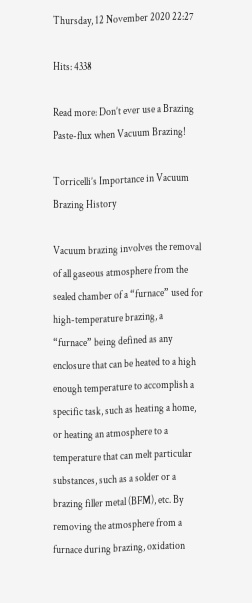Thursday, 12 November 2020 22:27

Hits: 4338

Read more: Don’t ever use a Brazing Paste-flux when Vacuum Brazing!

Torricelli’s Importance in Vacuum Brazing History

Vacuum brazing involves the removal of all gaseous atmosphere from the sealed chamber of a “furnace” used for high-temperature brazing, a “furnace” being defined as any enclosure that can be heated to a high enough temperature to accomplish a specific task, such as heating a home, or heating an atmosphere to a temperature that can melt particular substances, such as a solder or a brazing filler metal (BFM), etc. By removing the atmosphere from a furnace during brazing, oxidation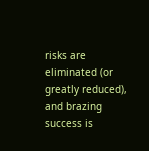risks are eliminated (or greatly reduced), and brazing success is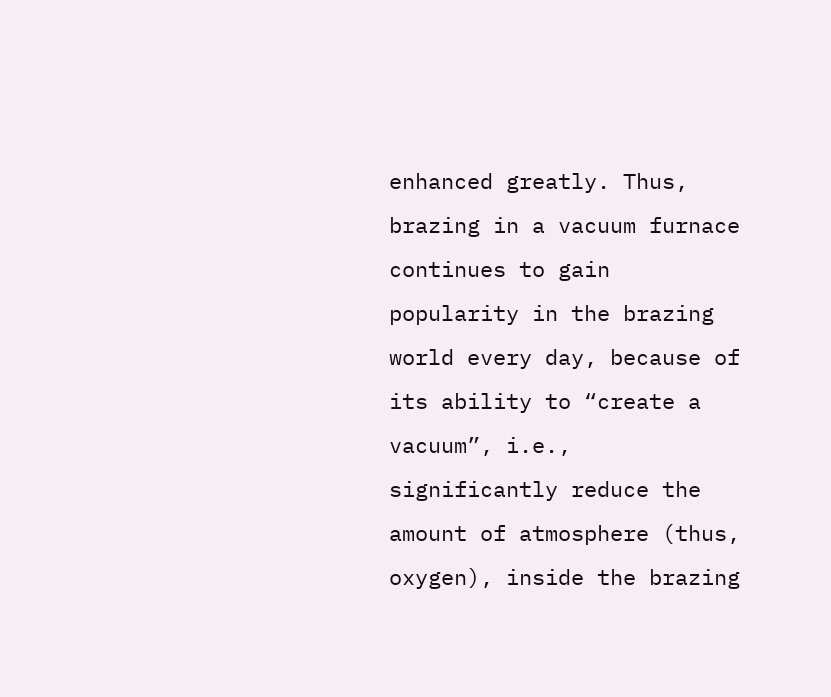enhanced greatly. Thus, brazing in a vacuum furnace continues to gain popularity in the brazing world every day, because of its ability to “create a vacuum”, i.e., significantly reduce the amount of atmosphere (thus, oxygen), inside the brazing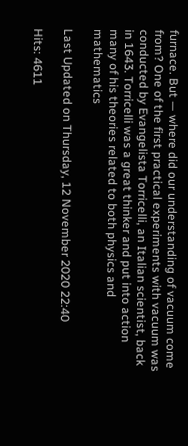furnace. But — where did our understanding of vacuum come from? One of the first practical experiments with vacuum was conducted by Evangelista Torricelli, an Italian scientist, back in 1643. Torricelli was a great thinker and put into action many of his theories related to both physics and mathematics

Last Updated on Thursday, 12 November 2020 22:40

Hits: 4611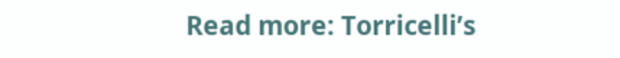Read more: Torricelli’s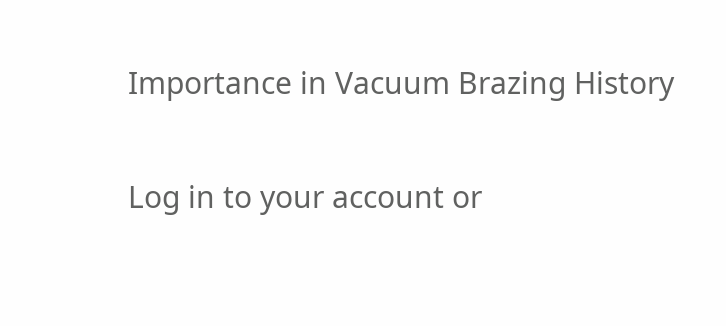Importance in Vacuum Brazing History

Log in to your account or